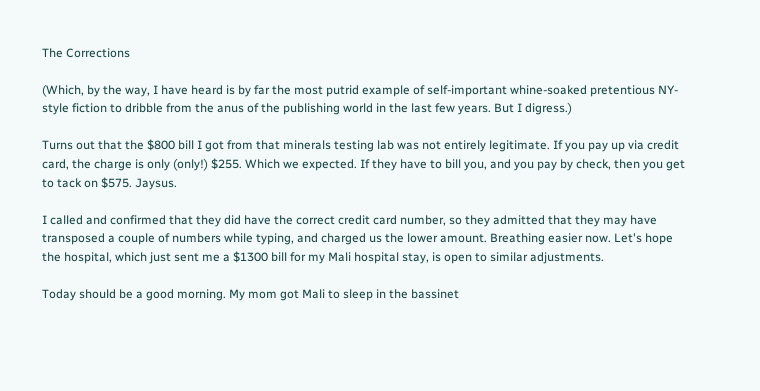The Corrections

(Which, by the way, I have heard is by far the most putrid example of self-important whine-soaked pretentious NY-style fiction to dribble from the anus of the publishing world in the last few years. But I digress.)

Turns out that the $800 bill I got from that minerals testing lab was not entirely legitimate. If you pay up via credit card, the charge is only (only!) $255. Which we expected. If they have to bill you, and you pay by check, then you get to tack on $575. Jaysus.

I called and confirmed that they did have the correct credit card number, so they admitted that they may have transposed a couple of numbers while typing, and charged us the lower amount. Breathing easier now. Let's hope the hospital, which just sent me a $1300 bill for my Mali hospital stay, is open to similar adjustments.

Today should be a good morning. My mom got Mali to sleep in the bassinet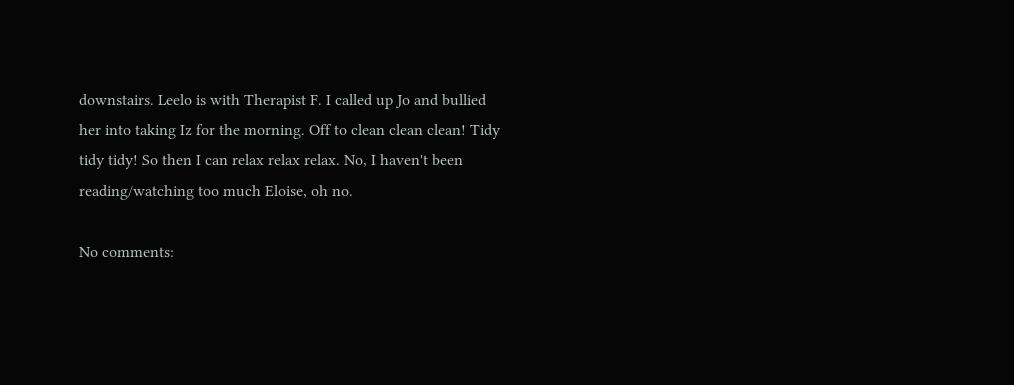downstairs. Leelo is with Therapist F. I called up Jo and bullied her into taking Iz for the morning. Off to clean clean clean! Tidy tidy tidy! So then I can relax relax relax. No, I haven't been reading/watching too much Eloise, oh no.

No comments: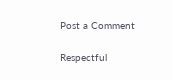Post a Comment

Respectful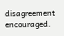disagreement encouraged.